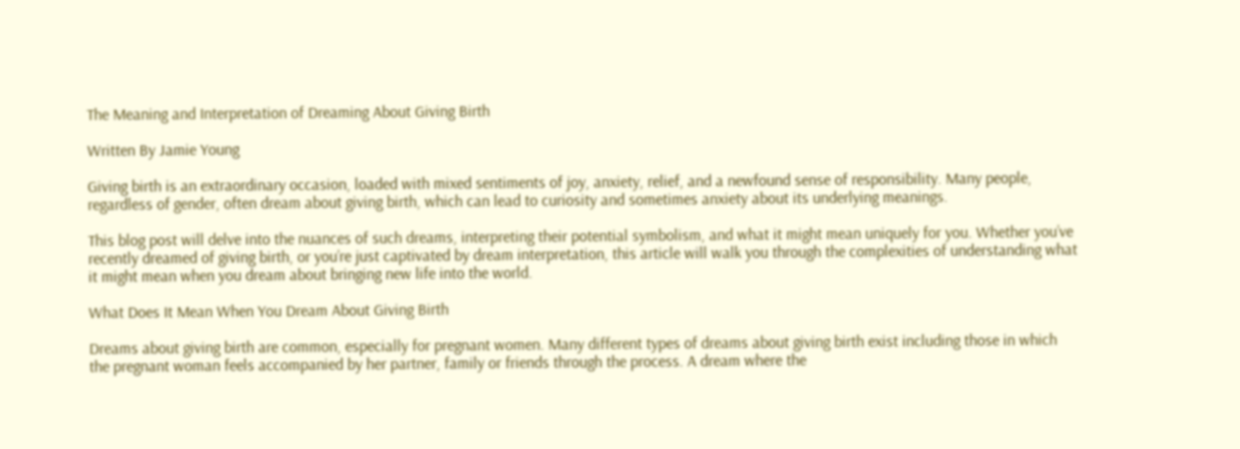The Meaning and Interpretation of Dreaming About Giving Birth

Written By Jamie Young

Giving birth is an extraordinary occasion, loaded with mixed sentiments of joy, anxiety, relief, and a newfound sense of responsibility. Many people, regardless of gender, often dream about giving birth, which can lead to curiosity and sometimes anxiety about its underlying meanings.

This blog post will delve into the nuances of such dreams, interpreting their potential symbolism, and what it might mean uniquely for you. Whether you’ve recently dreamed of giving birth, or you’re just captivated by dream interpretation, this article will walk you through the complexities of understanding what it might mean when you dream about bringing new life into the world.

What Does It Mean When You Dream About Giving Birth

Dreams about giving birth are common, especially for pregnant women. Many different types of dreams about giving birth exist including those in which the pregnant woman feels accompanied by her partner, family or friends through the process. A dream where the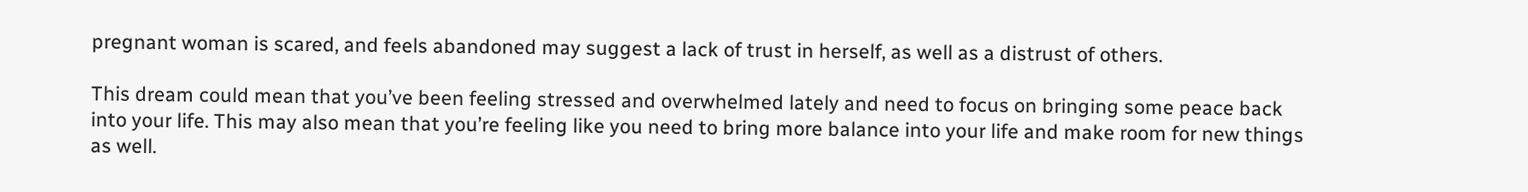pregnant woman is scared, and feels abandoned may suggest a lack of trust in herself, as well as a distrust of others.

This dream could mean that you’ve been feeling stressed and overwhelmed lately and need to focus on bringing some peace back into your life. This may also mean that you’re feeling like you need to bring more balance into your life and make room for new things as well.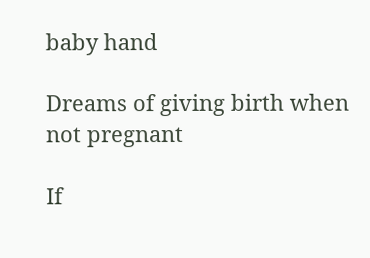baby hand

Dreams of giving birth when not pregnant

If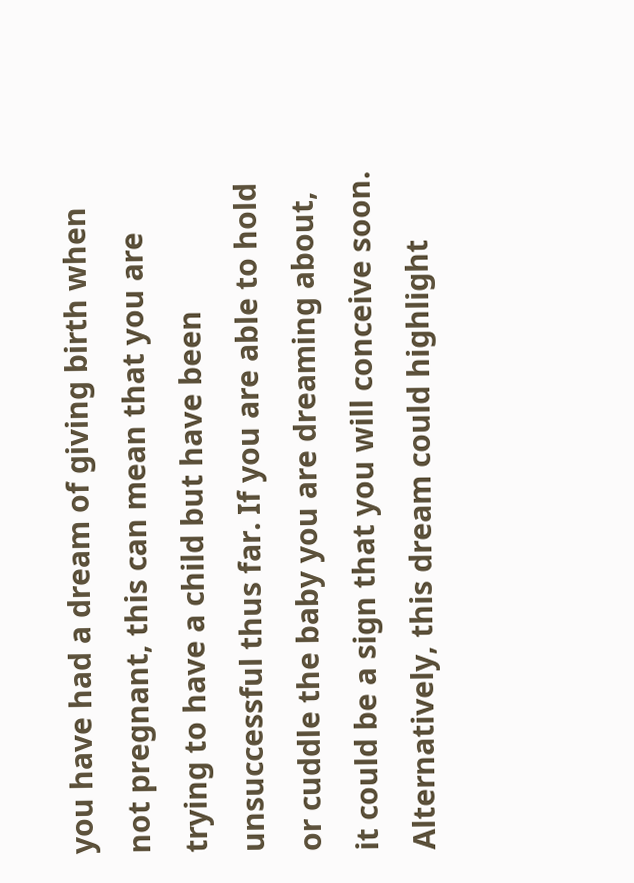you have had a dream of giving birth when not pregnant, this can mean that you are trying to have a child but have been unsuccessful thus far. If you are able to hold or cuddle the baby you are dreaming about, it could be a sign that you will conceive soon. Alternatively, this dream could highlight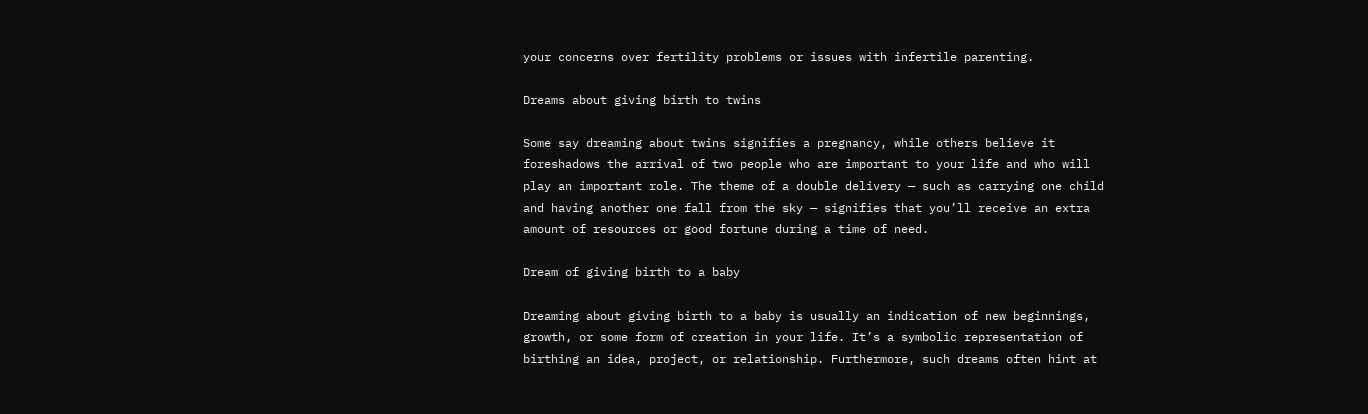your concerns over fertility problems or issues with infertile parenting.

Dreams about giving birth to twins

Some say dreaming about twins signifies a pregnancy, while others believe it foreshadows the arrival of two people who are important to your life and who will play an important role. The theme of a double delivery — such as carrying one child and having another one fall from the sky — signifies that you’ll receive an extra amount of resources or good fortune during a time of need.

Dream of giving birth to a baby

Dreaming about giving birth to a baby is usually an indication of new beginnings, growth, or some form of creation in your life. It’s a symbolic representation of birthing an idea, project, or relationship. Furthermore, such dreams often hint at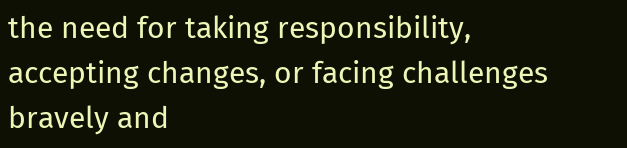the need for taking responsibility, accepting changes, or facing challenges bravely and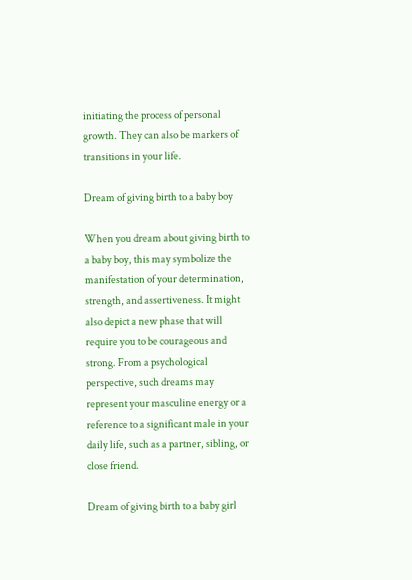initiating the process of personal growth. They can also be markers of transitions in your life.

Dream of giving birth to a baby boy

When you dream about giving birth to a baby boy, this may symbolize the manifestation of your determination, strength, and assertiveness. It might also depict a new phase that will require you to be courageous and strong. From a psychological perspective, such dreams may represent your masculine energy or a reference to a significant male in your daily life, such as a partner, sibling, or close friend.

Dream of giving birth to a baby girl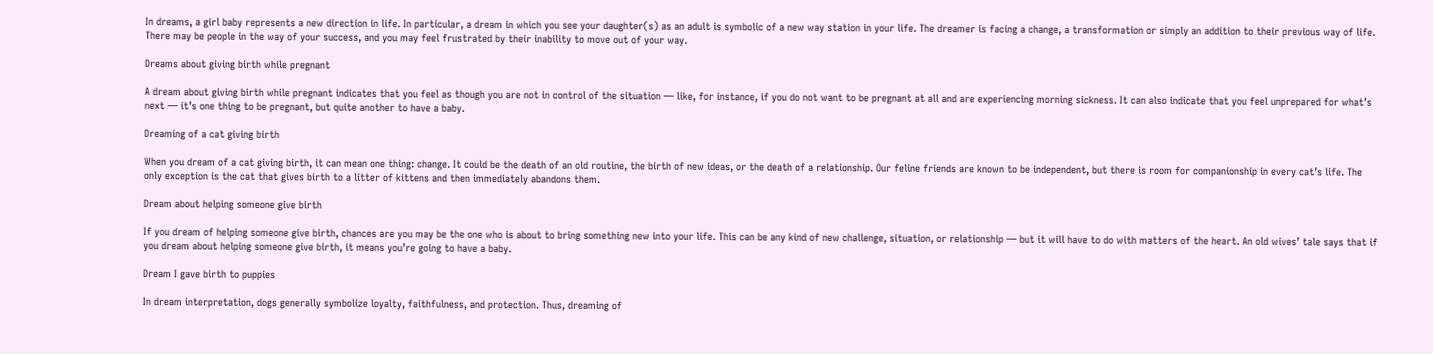In dreams, a girl baby represents a new direction in life. In particular, a dream in which you see your daughter(s) as an adult is symbolic of a new way station in your life. The dreamer is facing a change, a transformation or simply an addition to their previous way of life. There may be people in the way of your success, and you may feel frustrated by their inability to move out of your way.

Dreams about giving birth while pregnant

A dream about giving birth while pregnant indicates that you feel as though you are not in control of the situation — like, for instance, if you do not want to be pregnant at all and are experiencing morning sickness. It can also indicate that you feel unprepared for what’s next — it’s one thing to be pregnant, but quite another to have a baby.

Dreaming of a cat giving birth

When you dream of a cat giving birth, it can mean one thing: change. It could be the death of an old routine, the birth of new ideas, or the death of a relationship. Our feline friends are known to be independent, but there is room for companionship in every cat’s life. The only exception is the cat that gives birth to a litter of kittens and then immediately abandons them.

Dream about helping someone give birth

If you dream of helping someone give birth, chances are you may be the one who is about to bring something new into your life. This can be any kind of new challenge, situation, or relationship — but it will have to do with matters of the heart. An old wives’ tale says that if you dream about helping someone give birth, it means you’re going to have a baby.

Dream I gave birth to puppies

In dream interpretation, dogs generally symbolize loyalty, faithfulness, and protection. Thus, dreaming of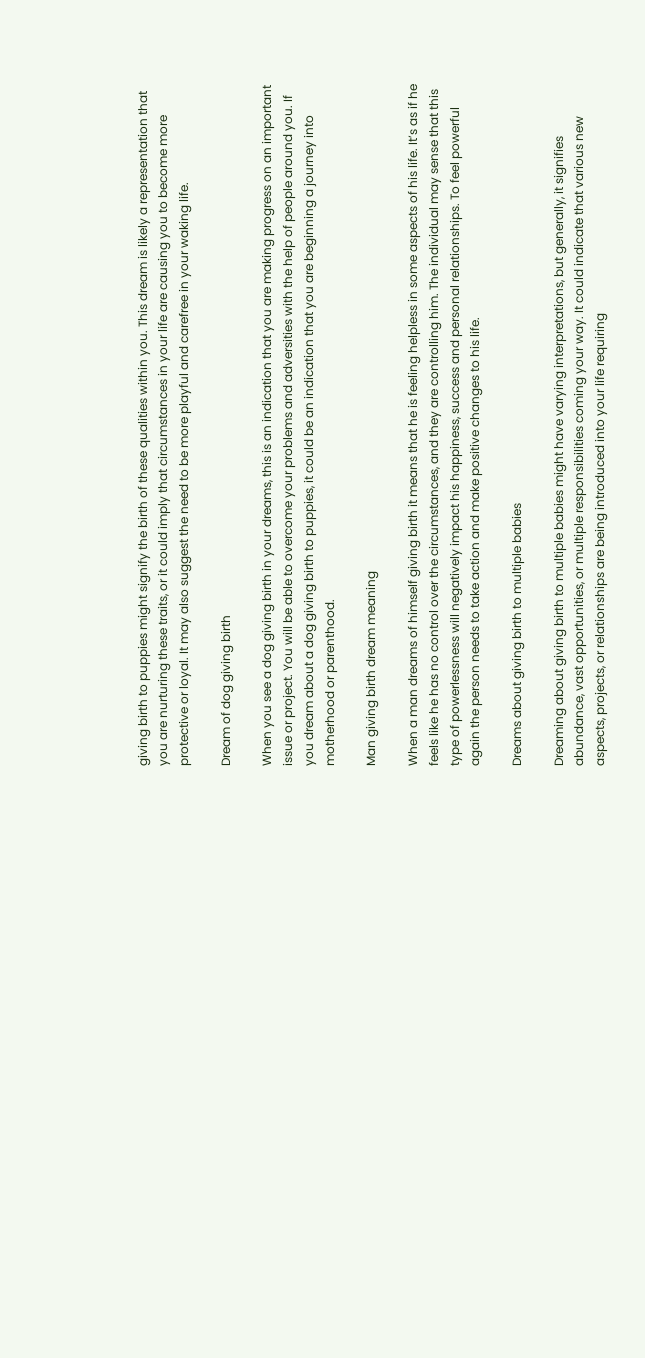giving birth to puppies might signify the birth of these qualities within you. This dream is likely a representation that you are nurturing these traits, or it could imply that circumstances in your life are causing you to become more protective or loyal. It may also suggest the need to be more playful and carefree in your waking life.

Dream of dog giving birth

When you see a dog giving birth in your dreams, this is an indication that you are making progress on an important issue or project. You will be able to overcome your problems and adversities with the help of people around you. If you dream about a dog giving birth to puppies, it could be an indication that you are beginning a journey into motherhood or parenthood.

Man giving birth dream meaning

When a man dreams of himself giving birth it means that he is feeling helpless in some aspects of his life. It’s as if he feels like he has no control over the circumstances, and they are controlling him. The individual may sense that this type of powerlessness will negatively impact his happiness, success and personal relationships. To feel powerful again the person needs to take action and make positive changes to his life.

Dreams about giving birth to multiple babies

Dreaming about giving birth to multiple babies might have varying interpretations, but generally, it signifies abundance, vast opportunities, or multiple responsibilities coming your way. It could indicate that various new aspects, projects, or relationships are being introduced into your life requiring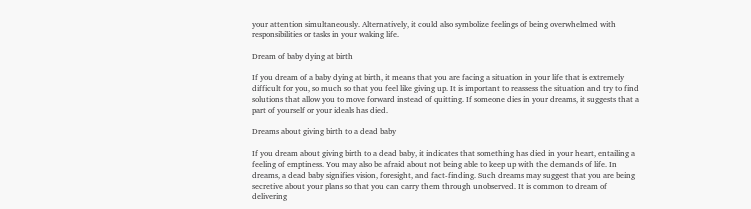your attention simultaneously. Alternatively, it could also symbolize feelings of being overwhelmed with responsibilities or tasks in your waking life.

Dream of baby dying at birth

If you dream of a baby dying at birth, it means that you are facing a situation in your life that is extremely difficult for you, so much so that you feel like giving up. It is important to reassess the situation and try to find solutions that allow you to move forward instead of quitting. If someone dies in your dreams, it suggests that a part of yourself or your ideals has died.

Dreams about giving birth to a dead baby

If you dream about giving birth to a dead baby, it indicates that something has died in your heart, entailing a feeling of emptiness. You may also be afraid about not being able to keep up with the demands of life. In dreams, a dead baby signifies vision, foresight, and fact-finding. Such dreams may suggest that you are being secretive about your plans so that you can carry them through unobserved. It is common to dream of delivering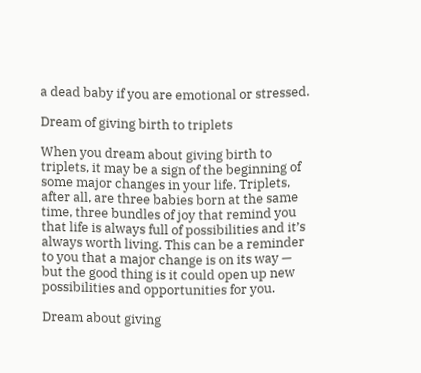a dead baby if you are emotional or stressed.

Dream of giving birth to triplets

When you dream about giving birth to triplets, it may be a sign of the beginning of some major changes in your life. Triplets, after all, are three babies born at the same time, three bundles of joy that remind you that life is always full of possibilities and it’s always worth living. This can be a reminder to you that a major change is on its way — but the good thing is it could open up new possibilities and opportunities for you.

Dream about giving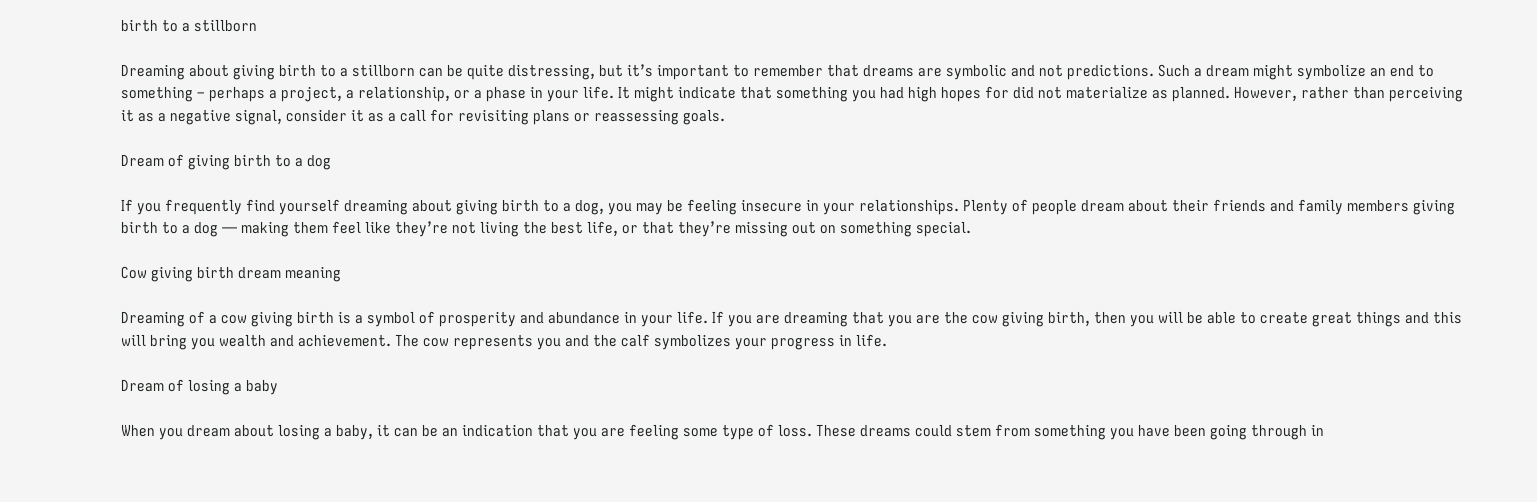birth to a stillborn

Dreaming about giving birth to a stillborn can be quite distressing, but it’s important to remember that dreams are symbolic and not predictions. Such a dream might symbolize an end to something – perhaps a project, a relationship, or a phase in your life. It might indicate that something you had high hopes for did not materialize as planned. However, rather than perceiving it as a negative signal, consider it as a call for revisiting plans or reassessing goals.

Dream of giving birth to a dog

If you frequently find yourself dreaming about giving birth to a dog, you may be feeling insecure in your relationships. Plenty of people dream about their friends and family members giving birth to a dog — making them feel like they’re not living the best life, or that they’re missing out on something special.

Cow giving birth dream meaning

Dreaming of a cow giving birth is a symbol of prosperity and abundance in your life. If you are dreaming that you are the cow giving birth, then you will be able to create great things and this will bring you wealth and achievement. The cow represents you and the calf symbolizes your progress in life.

Dream of losing a baby

When you dream about losing a baby, it can be an indication that you are feeling some type of loss. These dreams could stem from something you have been going through in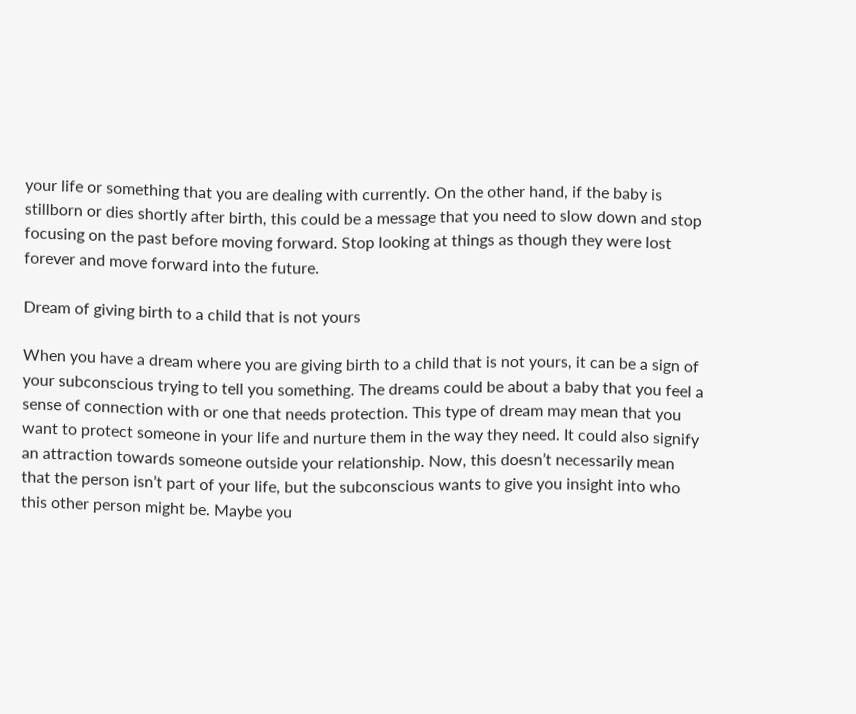your life or something that you are dealing with currently. On the other hand, if the baby is stillborn or dies shortly after birth, this could be a message that you need to slow down and stop focusing on the past before moving forward. Stop looking at things as though they were lost forever and move forward into the future.

Dream of giving birth to a child that is not yours

When you have a dream where you are giving birth to a child that is not yours, it can be a sign of your subconscious trying to tell you something. The dreams could be about a baby that you feel a sense of connection with or one that needs protection. This type of dream may mean that you want to protect someone in your life and nurture them in the way they need. It could also signify an attraction towards someone outside your relationship. Now, this doesn’t necessarily mean that the person isn’t part of your life, but the subconscious wants to give you insight into who this other person might be. Maybe you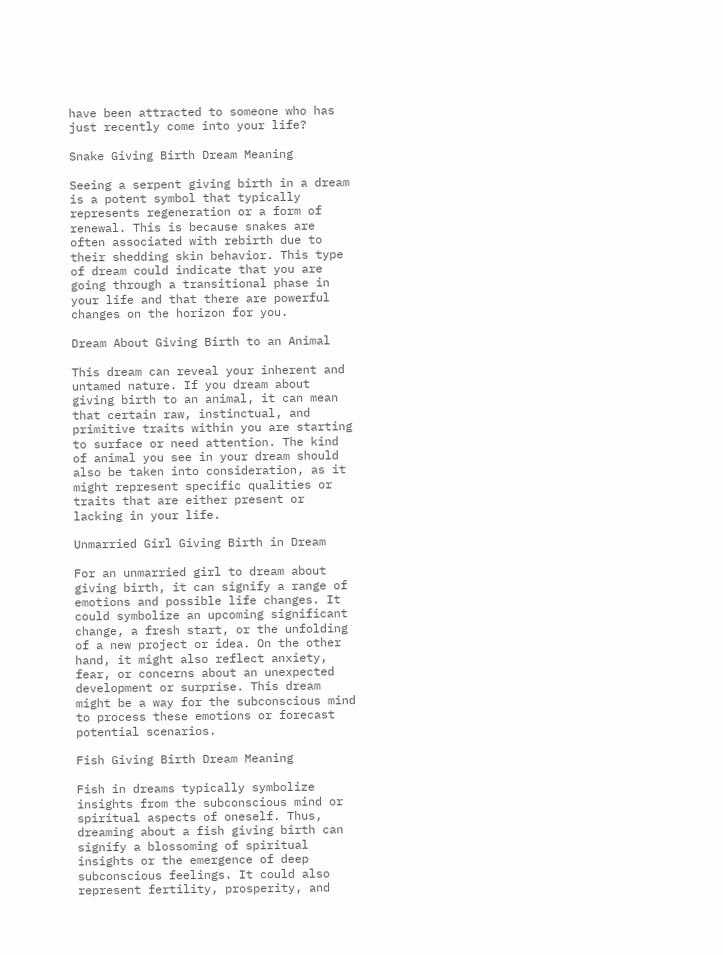have been attracted to someone who has just recently come into your life?

Snake Giving Birth Dream Meaning

Seeing a serpent giving birth in a dream is a potent symbol that typically represents regeneration or a form of renewal. This is because snakes are often associated with rebirth due to their shedding skin behavior. This type of dream could indicate that you are going through a transitional phase in your life and that there are powerful changes on the horizon for you.

Dream About Giving Birth to an Animal

This dream can reveal your inherent and untamed nature. If you dream about giving birth to an animal, it can mean that certain raw, instinctual, and primitive traits within you are starting to surface or need attention. The kind of animal you see in your dream should also be taken into consideration, as it might represent specific qualities or traits that are either present or lacking in your life.

Unmarried Girl Giving Birth in Dream

For an unmarried girl to dream about giving birth, it can signify a range of emotions and possible life changes. It could symbolize an upcoming significant change, a fresh start, or the unfolding of a new project or idea. On the other hand, it might also reflect anxiety, fear, or concerns about an unexpected development or surprise. This dream might be a way for the subconscious mind to process these emotions or forecast potential scenarios.

Fish Giving Birth Dream Meaning

Fish in dreams typically symbolize insights from the subconscious mind or spiritual aspects of oneself. Thus, dreaming about a fish giving birth can signify a blossoming of spiritual insights or the emergence of deep subconscious feelings. It could also represent fertility, prosperity, and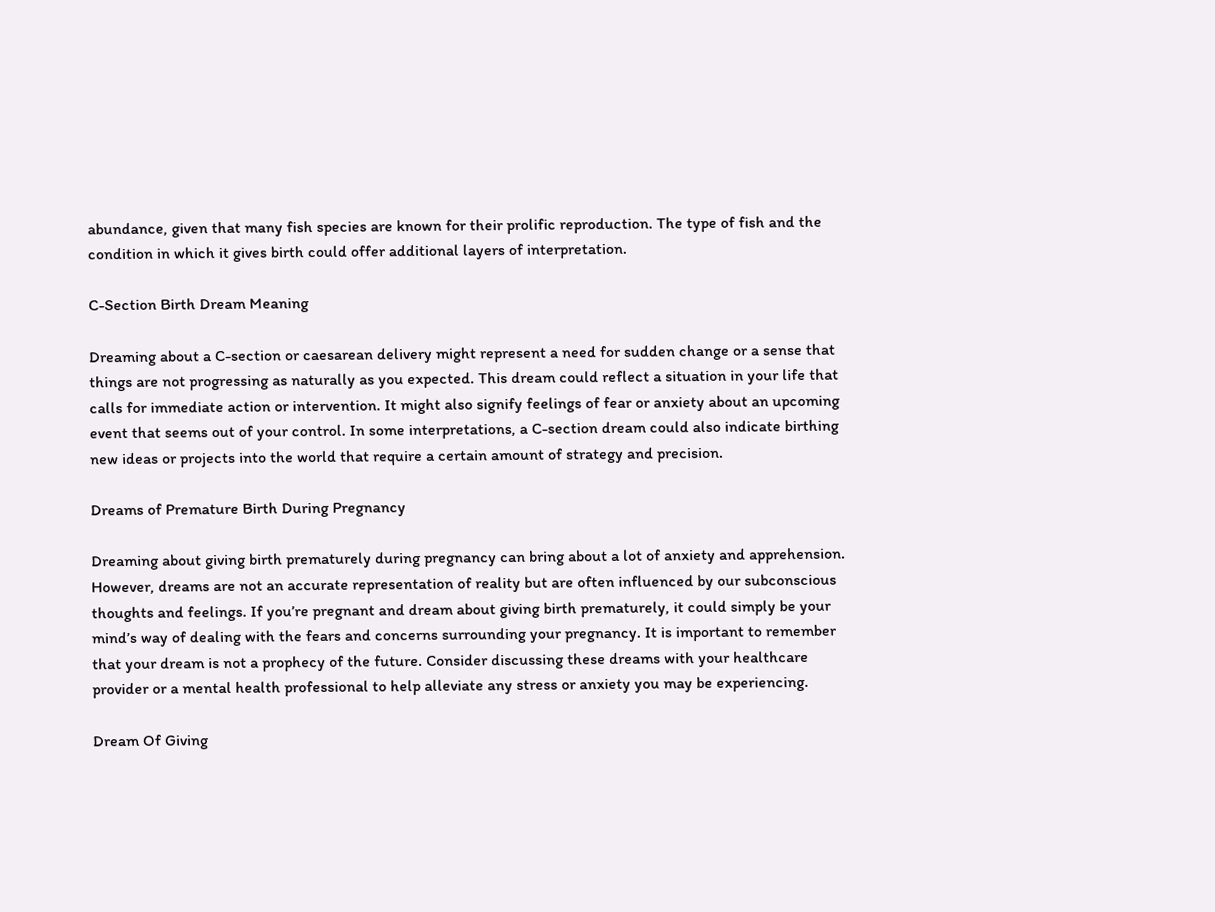abundance, given that many fish species are known for their prolific reproduction. The type of fish and the condition in which it gives birth could offer additional layers of interpretation.

C-Section Birth Dream Meaning

Dreaming about a C-section or caesarean delivery might represent a need for sudden change or a sense that things are not progressing as naturally as you expected. This dream could reflect a situation in your life that calls for immediate action or intervention. It might also signify feelings of fear or anxiety about an upcoming event that seems out of your control. In some interpretations, a C-section dream could also indicate birthing new ideas or projects into the world that require a certain amount of strategy and precision.

Dreams of Premature Birth During Pregnancy

Dreaming about giving birth prematurely during pregnancy can bring about a lot of anxiety and apprehension. However, dreams are not an accurate representation of reality but are often influenced by our subconscious thoughts and feelings. If you’re pregnant and dream about giving birth prematurely, it could simply be your mind’s way of dealing with the fears and concerns surrounding your pregnancy. It is important to remember that your dream is not a prophecy of the future. Consider discussing these dreams with your healthcare provider or a mental health professional to help alleviate any stress or anxiety you may be experiencing.

Dream Of Giving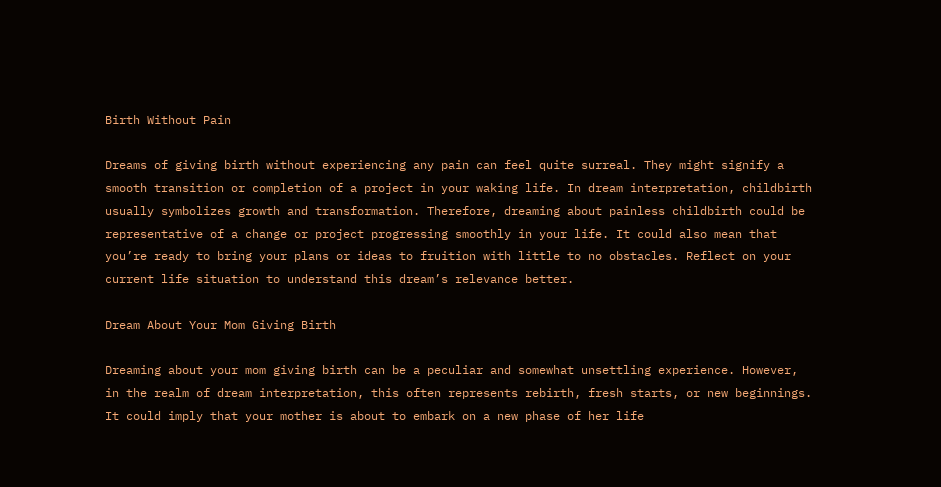Birth Without Pain

Dreams of giving birth without experiencing any pain can feel quite surreal. They might signify a smooth transition or completion of a project in your waking life. In dream interpretation, childbirth usually symbolizes growth and transformation. Therefore, dreaming about painless childbirth could be representative of a change or project progressing smoothly in your life. It could also mean that you’re ready to bring your plans or ideas to fruition with little to no obstacles. Reflect on your current life situation to understand this dream’s relevance better.

Dream About Your Mom Giving Birth

Dreaming about your mom giving birth can be a peculiar and somewhat unsettling experience. However, in the realm of dream interpretation, this often represents rebirth, fresh starts, or new beginnings. It could imply that your mother is about to embark on a new phase of her life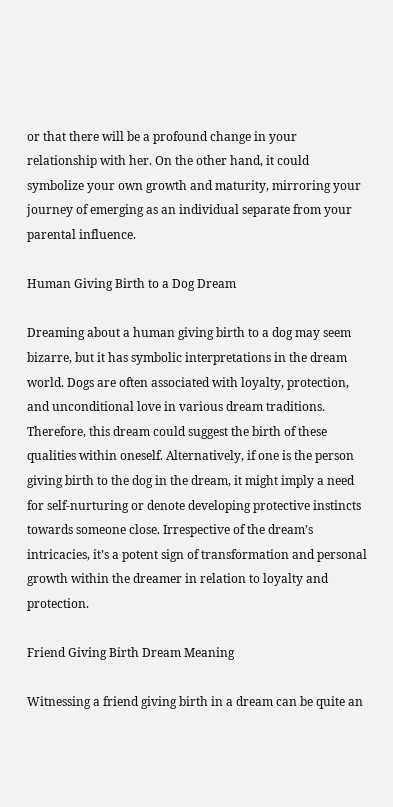or that there will be a profound change in your relationship with her. On the other hand, it could symbolize your own growth and maturity, mirroring your journey of emerging as an individual separate from your parental influence.

Human Giving Birth to a Dog Dream

Dreaming about a human giving birth to a dog may seem bizarre, but it has symbolic interpretations in the dream world. Dogs are often associated with loyalty, protection, and unconditional love in various dream traditions. Therefore, this dream could suggest the birth of these qualities within oneself. Alternatively, if one is the person giving birth to the dog in the dream, it might imply a need for self-nurturing or denote developing protective instincts towards someone close. Irrespective of the dream’s intricacies, it’s a potent sign of transformation and personal growth within the dreamer in relation to loyalty and protection.

Friend Giving Birth Dream Meaning

Witnessing a friend giving birth in a dream can be quite an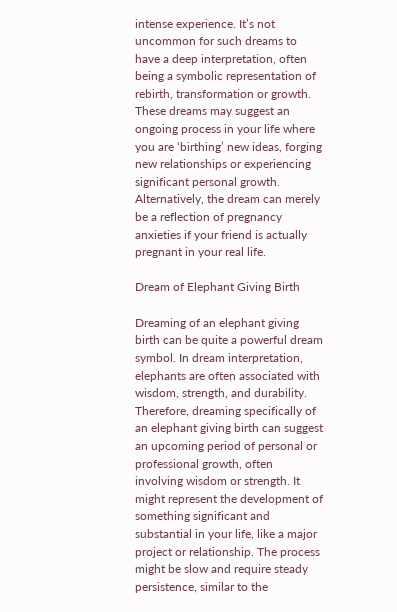intense experience. It’s not uncommon for such dreams to have a deep interpretation, often being a symbolic representation of rebirth, transformation or growth. These dreams may suggest an ongoing process in your life where you are ‘birthing’ new ideas, forging new relationships or experiencing significant personal growth. Alternatively, the dream can merely be a reflection of pregnancy anxieties if your friend is actually pregnant in your real life.

Dream of Elephant Giving Birth

Dreaming of an elephant giving birth can be quite a powerful dream symbol. In dream interpretation, elephants are often associated with wisdom, strength, and durability. Therefore, dreaming specifically of an elephant giving birth can suggest an upcoming period of personal or professional growth, often involving wisdom or strength. It might represent the development of something significant and substantial in your life, like a major project or relationship. The process might be slow and require steady persistence, similar to the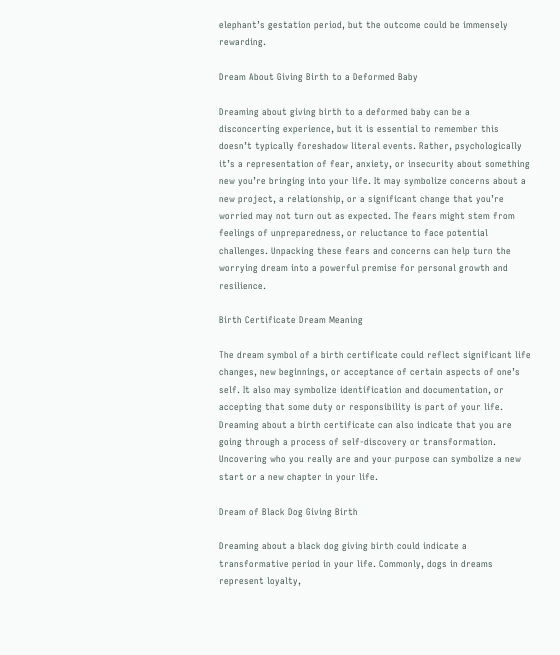elephant’s gestation period, but the outcome could be immensely rewarding.

Dream About Giving Birth to a Deformed Baby

Dreaming about giving birth to a deformed baby can be a disconcerting experience, but it is essential to remember this doesn’t typically foreshadow literal events. Rather, psychologically it’s a representation of fear, anxiety, or insecurity about something new you’re bringing into your life. It may symbolize concerns about a new project, a relationship, or a significant change that you’re worried may not turn out as expected. The fears might stem from feelings of unpreparedness, or reluctance to face potential challenges. Unpacking these fears and concerns can help turn the worrying dream into a powerful premise for personal growth and resilience.

Birth Certificate Dream Meaning

The dream symbol of a birth certificate could reflect significant life changes, new beginnings, or acceptance of certain aspects of one’s self. It also may symbolize identification and documentation, or accepting that some duty or responsibility is part of your life. Dreaming about a birth certificate can also indicate that you are going through a process of self-discovery or transformation. Uncovering who you really are and your purpose can symbolize a new start or a new chapter in your life.

Dream of Black Dog Giving Birth

Dreaming about a black dog giving birth could indicate a transformative period in your life. Commonly, dogs in dreams represent loyalty,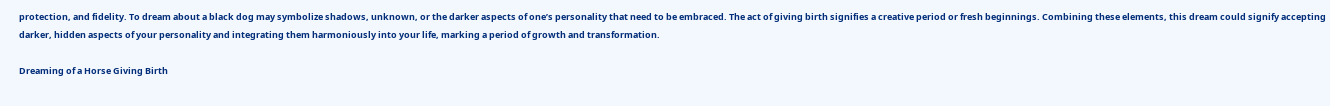protection, and fidelity. To dream about a black dog may symbolize shadows, unknown, or the darker aspects of one’s personality that need to be embraced. The act of giving birth signifies a creative period or fresh beginnings. Combining these elements, this dream could signify accepting darker, hidden aspects of your personality and integrating them harmoniously into your life, marking a period of growth and transformation.

Dreaming of a Horse Giving Birth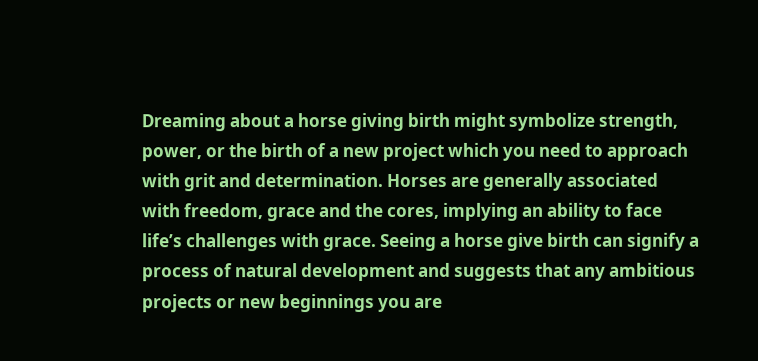Dreaming about a horse giving birth might symbolize strength, power, or the birth of a new project which you need to approach with grit and determination. Horses are generally associated with freedom, grace and the cores, implying an ability to face life’s challenges with grace. Seeing a horse give birth can signify a process of natural development and suggests that any ambitious projects or new beginnings you are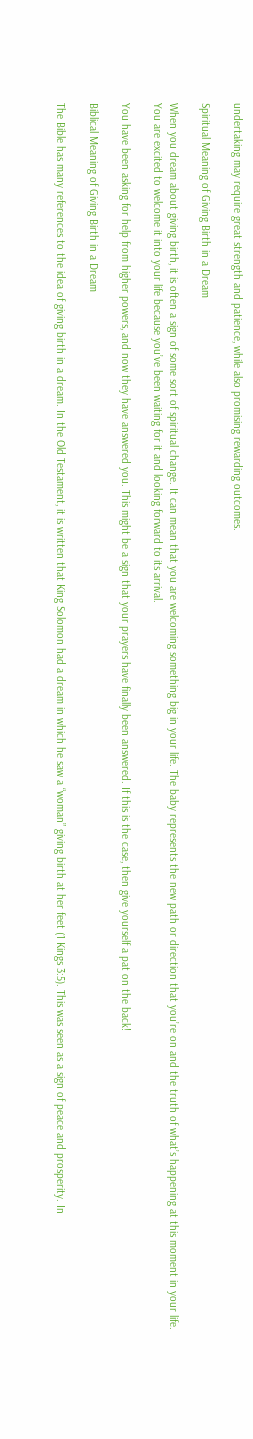undertaking may require great strength and patience, while also promising rewarding outcomes.

Spiritual Meaning of Giving Birth in a Dream

When you dream about giving birth, it is often a sign of some sort of spiritual change. It can mean that you are welcoming something big in your life. The baby represents the new path or direction that you’re on and the truth of what’s happening at this moment in your life. You are excited to welcome it into your life because you’ve been waiting for it and looking forward to its arrival.

You have been asking for help from higher powers, and now they have answered you. This might be a sign that your prayers have finally been answered. If this is the case, then give yourself a pat on the back!

Biblical Meaning of Giving Birth in a Dream

The Bible has many references to the idea of giving birth in a dream. In the Old Testament, it is written that King Solomon had a dream in which he saw a “woman” giving birth at her feet (1 Kings 3:5). This was seen as a sign of peace and prosperity. In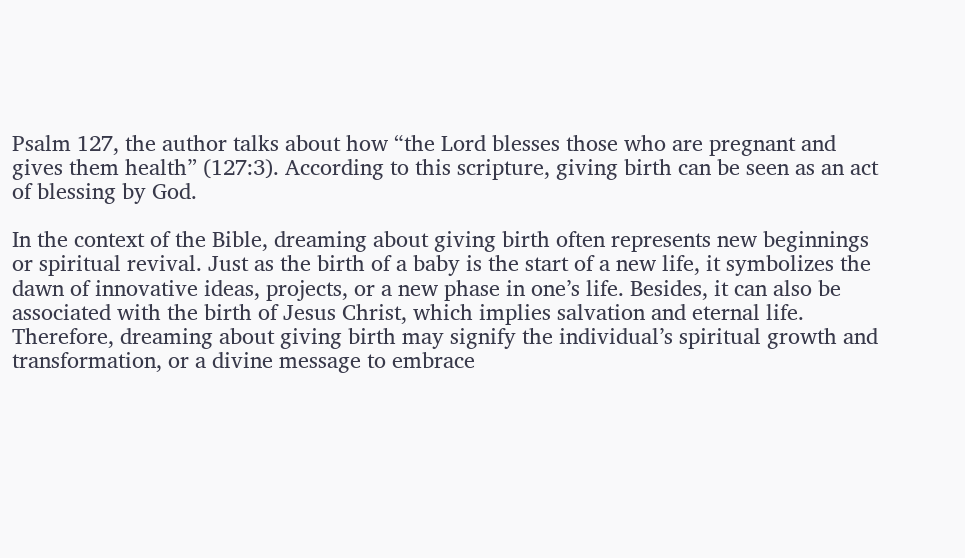Psalm 127, the author talks about how “the Lord blesses those who are pregnant and gives them health” (127:3). According to this scripture, giving birth can be seen as an act of blessing by God.

In the context of the Bible, dreaming about giving birth often represents new beginnings or spiritual revival. Just as the birth of a baby is the start of a new life, it symbolizes the dawn of innovative ideas, projects, or a new phase in one’s life. Besides, it can also be associated with the birth of Jesus Christ, which implies salvation and eternal life. Therefore, dreaming about giving birth may signify the individual’s spiritual growth and transformation, or a divine message to embrace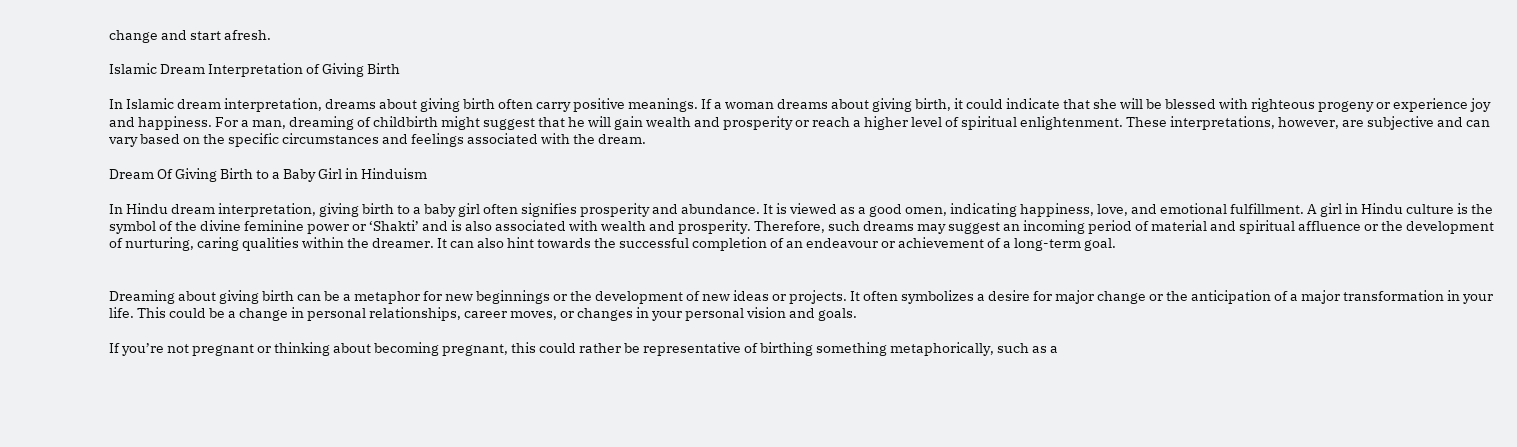change and start afresh.

Islamic Dream Interpretation of Giving Birth

In Islamic dream interpretation, dreams about giving birth often carry positive meanings. If a woman dreams about giving birth, it could indicate that she will be blessed with righteous progeny or experience joy and happiness. For a man, dreaming of childbirth might suggest that he will gain wealth and prosperity or reach a higher level of spiritual enlightenment. These interpretations, however, are subjective and can vary based on the specific circumstances and feelings associated with the dream.

Dream Of Giving Birth to a Baby Girl in Hinduism

In Hindu dream interpretation, giving birth to a baby girl often signifies prosperity and abundance. It is viewed as a good omen, indicating happiness, love, and emotional fulfillment. A girl in Hindu culture is the symbol of the divine feminine power or ‘Shakti’ and is also associated with wealth and prosperity. Therefore, such dreams may suggest an incoming period of material and spiritual affluence or the development of nurturing, caring qualities within the dreamer. It can also hint towards the successful completion of an endeavour or achievement of a long-term goal.


Dreaming about giving birth can be a metaphor for new beginnings or the development of new ideas or projects. It often symbolizes a desire for major change or the anticipation of a major transformation in your life. This could be a change in personal relationships, career moves, or changes in your personal vision and goals.

If you’re not pregnant or thinking about becoming pregnant, this could rather be representative of birthing something metaphorically, such as a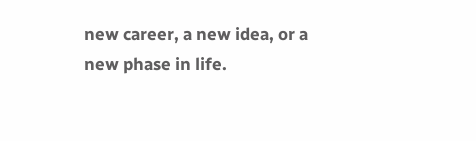new career, a new idea, or a new phase in life.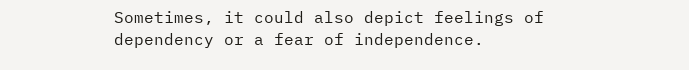Sometimes, it could also depict feelings of dependency or a fear of independence.